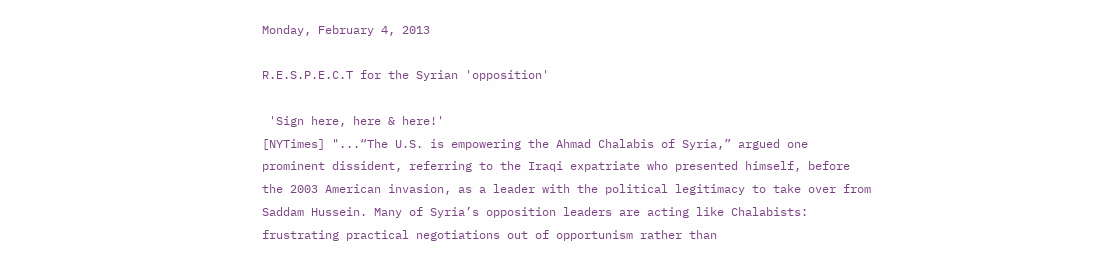Monday, February 4, 2013

R.E.S.P.E.C.T for the Syrian 'opposition'

 'Sign here, here & here!'
[NYTimes] "...“The U.S. is empowering the Ahmad Chalabis of Syria,” argued one prominent dissident, referring to the Iraqi expatriate who presented himself, before the 2003 American invasion, as a leader with the political legitimacy to take over from Saddam Hussein. Many of Syria’s opposition leaders are acting like Chalabists: frustrating practical negotiations out of opportunism rather than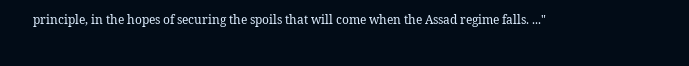principle, in the hopes of securing the spoils that will come when the Assad regime falls. ..."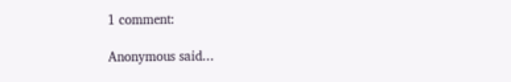1 comment:

Anonymous said...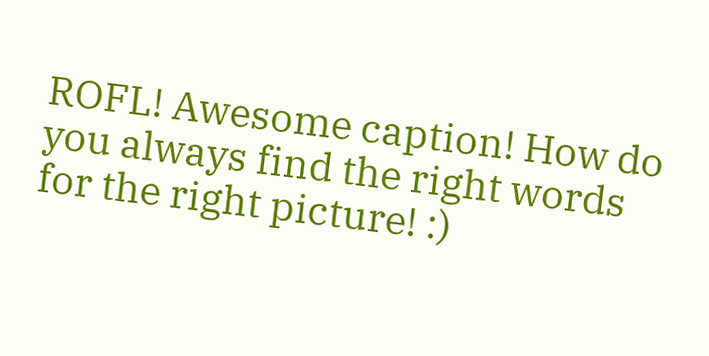ROFL! Awesome caption! How do you always find the right words for the right picture! :)